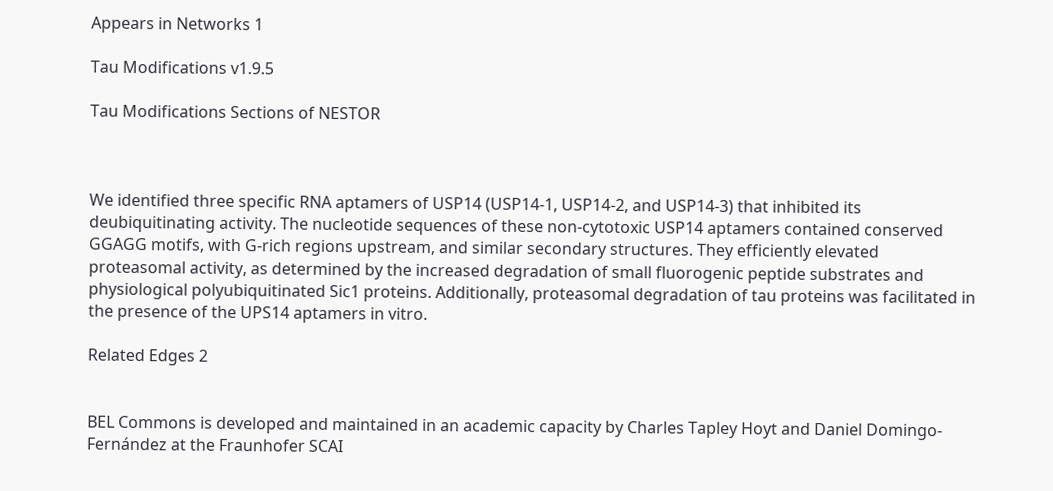Appears in Networks 1

Tau Modifications v1.9.5

Tau Modifications Sections of NESTOR



We identified three specific RNA aptamers of USP14 (USP14-1, USP14-2, and USP14-3) that inhibited its deubiquitinating activity. The nucleotide sequences of these non-cytotoxic USP14 aptamers contained conserved GGAGG motifs, with G-rich regions upstream, and similar secondary structures. They efficiently elevated proteasomal activity, as determined by the increased degradation of small fluorogenic peptide substrates and physiological polyubiquitinated Sic1 proteins. Additionally, proteasomal degradation of tau proteins was facilitated in the presence of the UPS14 aptamers in vitro.

Related Edges 2


BEL Commons is developed and maintained in an academic capacity by Charles Tapley Hoyt and Daniel Domingo-Fernández at the Fraunhofer SCAI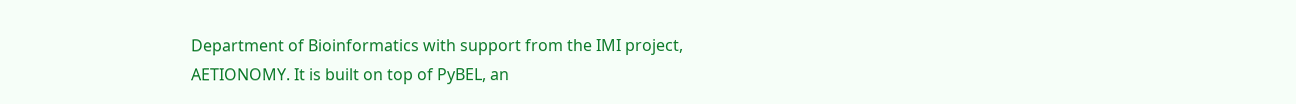Department of Bioinformatics with support from the IMI project, AETIONOMY. It is built on top of PyBEL, an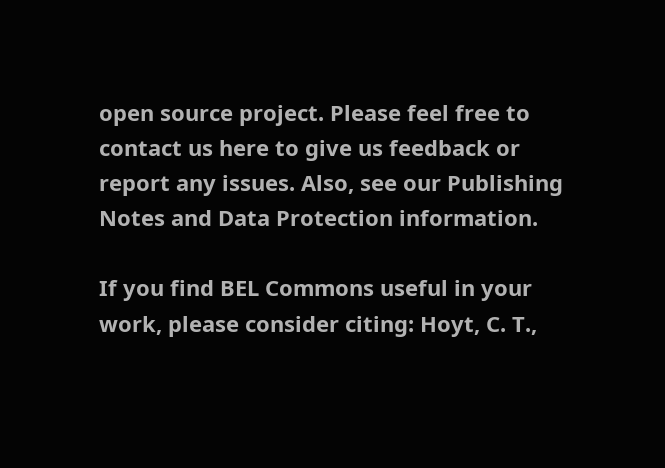open source project. Please feel free to contact us here to give us feedback or report any issues. Also, see our Publishing Notes and Data Protection information.

If you find BEL Commons useful in your work, please consider citing: Hoyt, C. T.,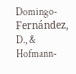Domingo-Fernández, D., & Hofmann-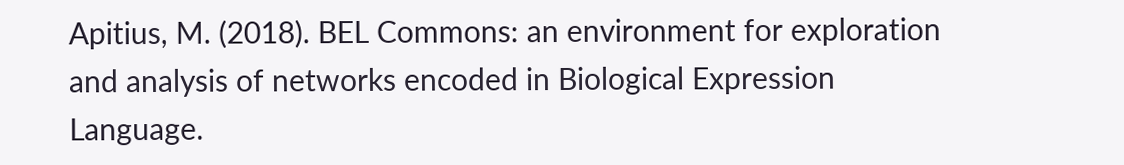Apitius, M. (2018). BEL Commons: an environment for exploration and analysis of networks encoded in Biological Expression Language.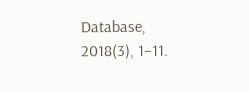Database, 2018(3), 1–11.